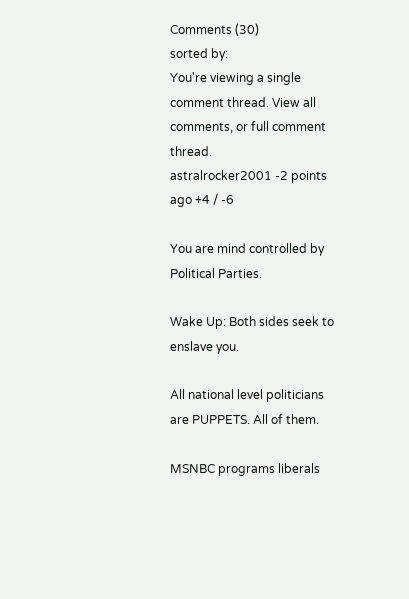Comments (30)
sorted by:
You're viewing a single comment thread. View all comments, or full comment thread.
astralrocker2001 -2 points ago +4 / -6

You are mind controlled by Political Parties.

Wake Up: Both sides seek to enslave you.

All national level politicians are PUPPETS. All of them.

MSNBC programs liberals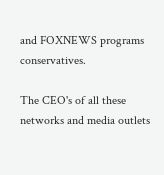and FOXNEWS programs conservatives.

The CEO's of all these networks and media outlets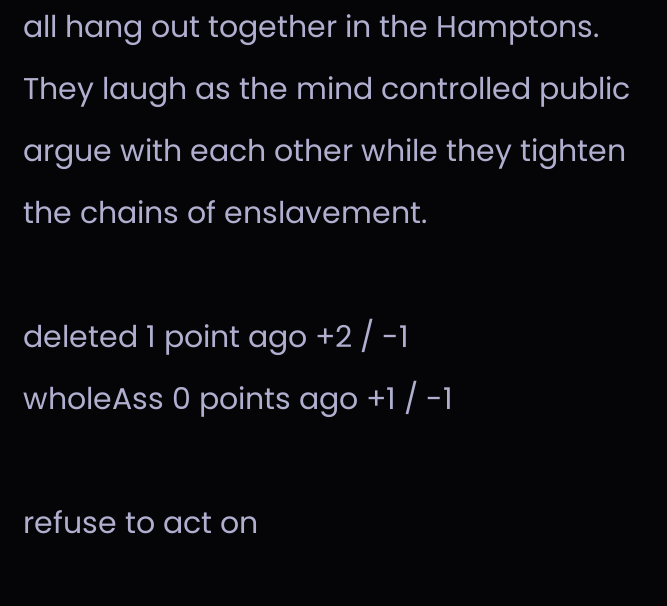all hang out together in the Hamptons. They laugh as the mind controlled public argue with each other while they tighten the chains of enslavement.

deleted 1 point ago +2 / -1
wholeAss 0 points ago +1 / -1

refuse to act on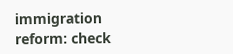immigration reform: check